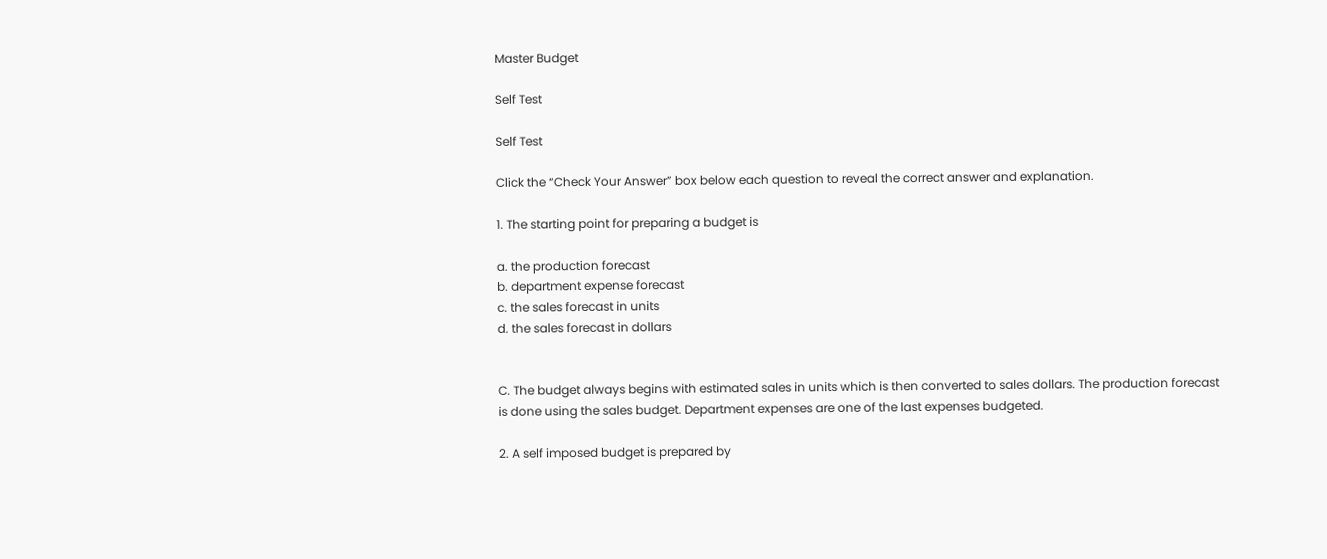Master Budget

Self Test

Self Test

Click the “Check Your Answer” box below each question to reveal the correct answer and explanation.

1. The starting point for preparing a budget is

a. the production forecast
b. department expense forecast
c. the sales forecast in units
d. the sales forecast in dollars


C. The budget always begins with estimated sales in units which is then converted to sales dollars. The production forecast is done using the sales budget. Department expenses are one of the last expenses budgeted.

2. A self imposed budget is prepared by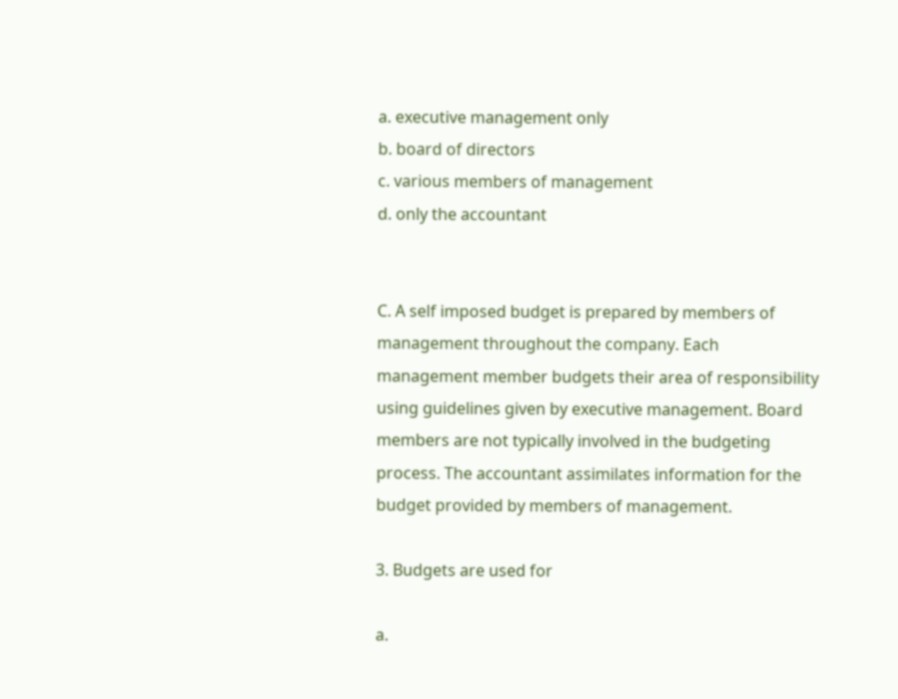a. executive management only
b. board of directors
c. various members of management
d. only the accountant


C. A self imposed budget is prepared by members of management throughout the company. Each management member budgets their area of responsibility using guidelines given by executive management. Board members are not typically involved in the budgeting process. The accountant assimilates information for the budget provided by members of management.

3. Budgets are used for

a.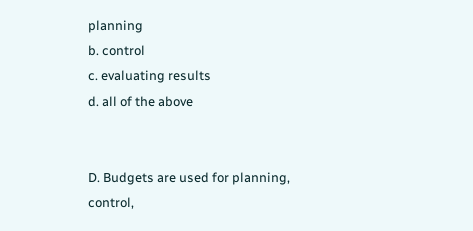planning
b. control
c. evaluating results
d. all of the above


D. Budgets are used for planning, control,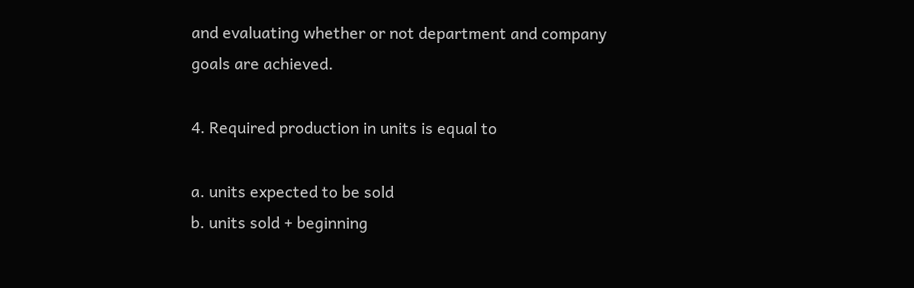and evaluating whether or not department and company goals are achieved.

4. Required production in units is equal to

a. units expected to be sold
b. units sold + beginning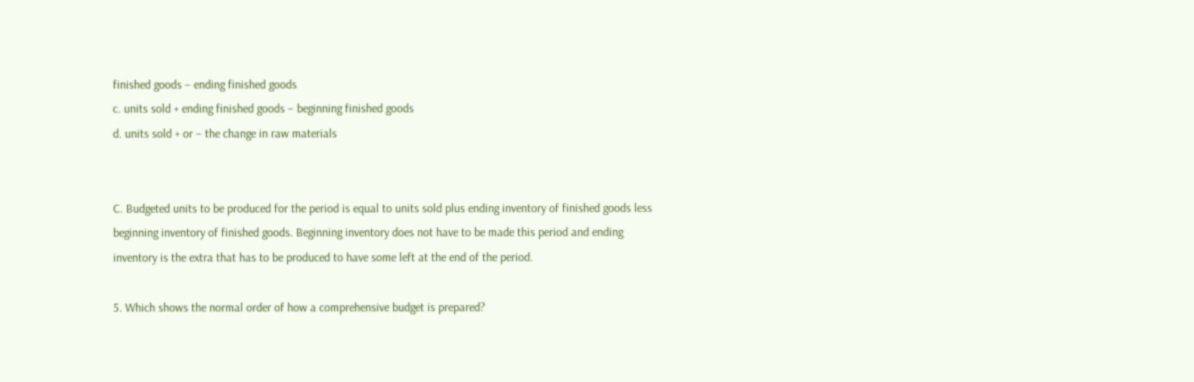finished goods – ending finished goods
c. units sold + ending finished goods – beginning finished goods
d. units sold + or – the change in raw materials


C. Budgeted units to be produced for the period is equal to units sold plus ending inventory of finished goods less beginning inventory of finished goods. Beginning inventory does not have to be made this period and ending inventory is the extra that has to be produced to have some left at the end of the period.

5. Which shows the normal order of how a comprehensive budget is prepared?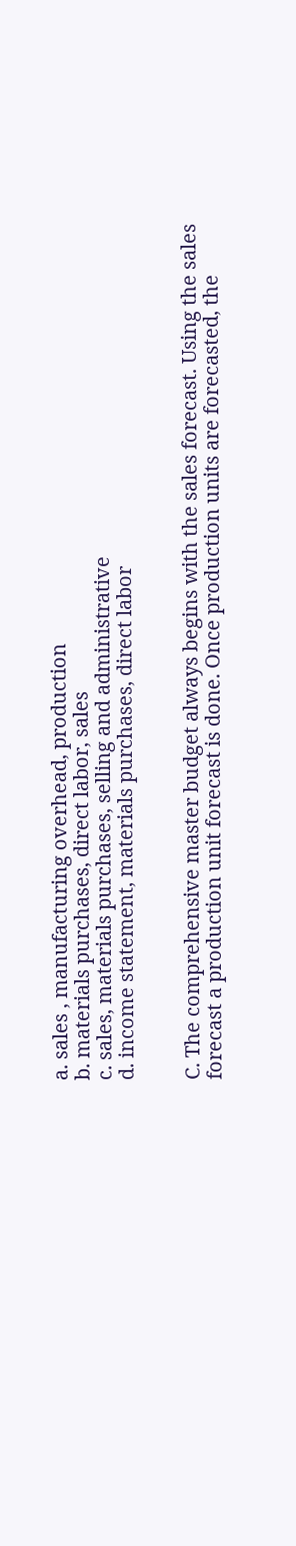a. sales , manufacturing overhead, production
b. materials purchases, direct labor, sales
c. sales, materials purchases, selling and administrative
d. income statement, materials purchases, direct labor


C. The comprehensive master budget always begins with the sales forecast. Using the sales forecast a production unit forecast is done. Once production units are forecasted, the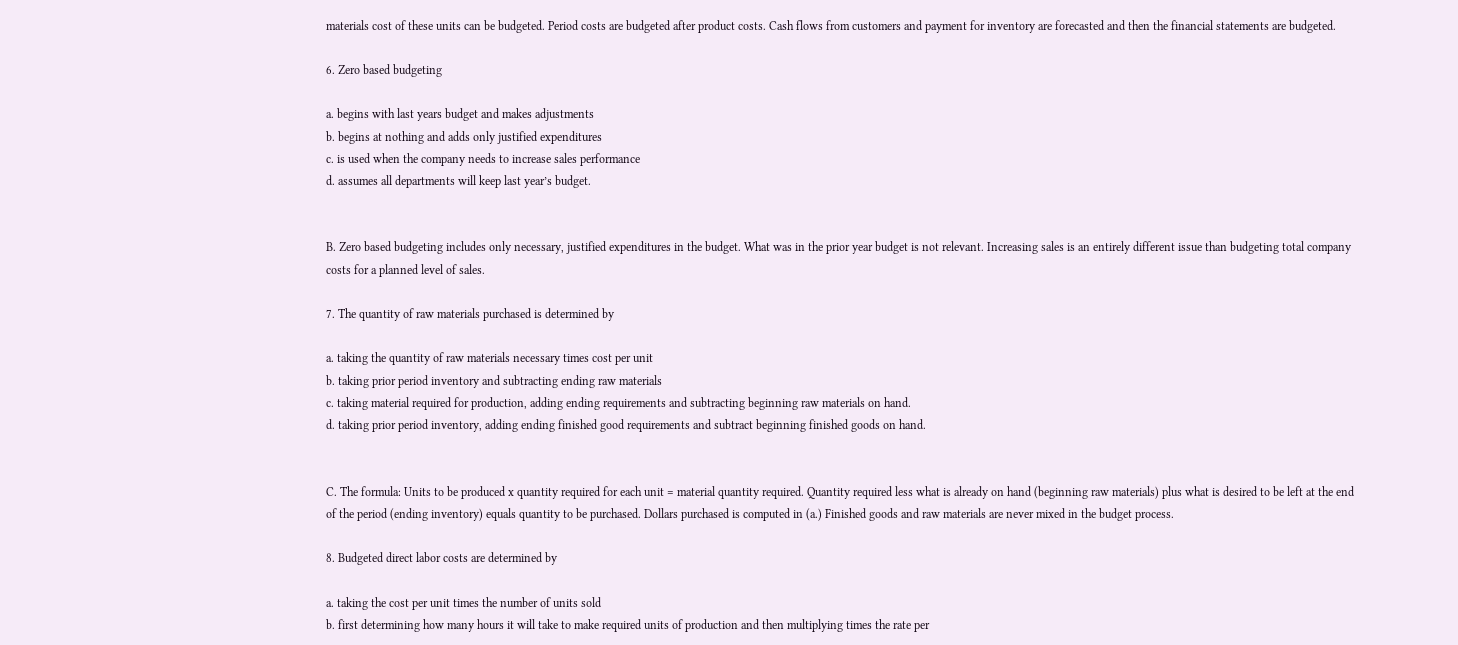materials cost of these units can be budgeted. Period costs are budgeted after product costs. Cash flows from customers and payment for inventory are forecasted and then the financial statements are budgeted.

6. Zero based budgeting

a. begins with last years budget and makes adjustments
b. begins at nothing and adds only justified expenditures
c. is used when the company needs to increase sales performance
d. assumes all departments will keep last year’s budget.


B. Zero based budgeting includes only necessary, justified expenditures in the budget. What was in the prior year budget is not relevant. Increasing sales is an entirely different issue than budgeting total company costs for a planned level of sales.

7. The quantity of raw materials purchased is determined by

a. taking the quantity of raw materials necessary times cost per unit
b. taking prior period inventory and subtracting ending raw materials
c. taking material required for production, adding ending requirements and subtracting beginning raw materials on hand.
d. taking prior period inventory, adding ending finished good requirements and subtract beginning finished goods on hand.


C. The formula: Units to be produced x quantity required for each unit = material quantity required. Quantity required less what is already on hand (beginning raw materials) plus what is desired to be left at the end of the period (ending inventory) equals quantity to be purchased. Dollars purchased is computed in (a.) Finished goods and raw materials are never mixed in the budget process.

8. Budgeted direct labor costs are determined by

a. taking the cost per unit times the number of units sold
b. first determining how many hours it will take to make required units of production and then multiplying times the rate per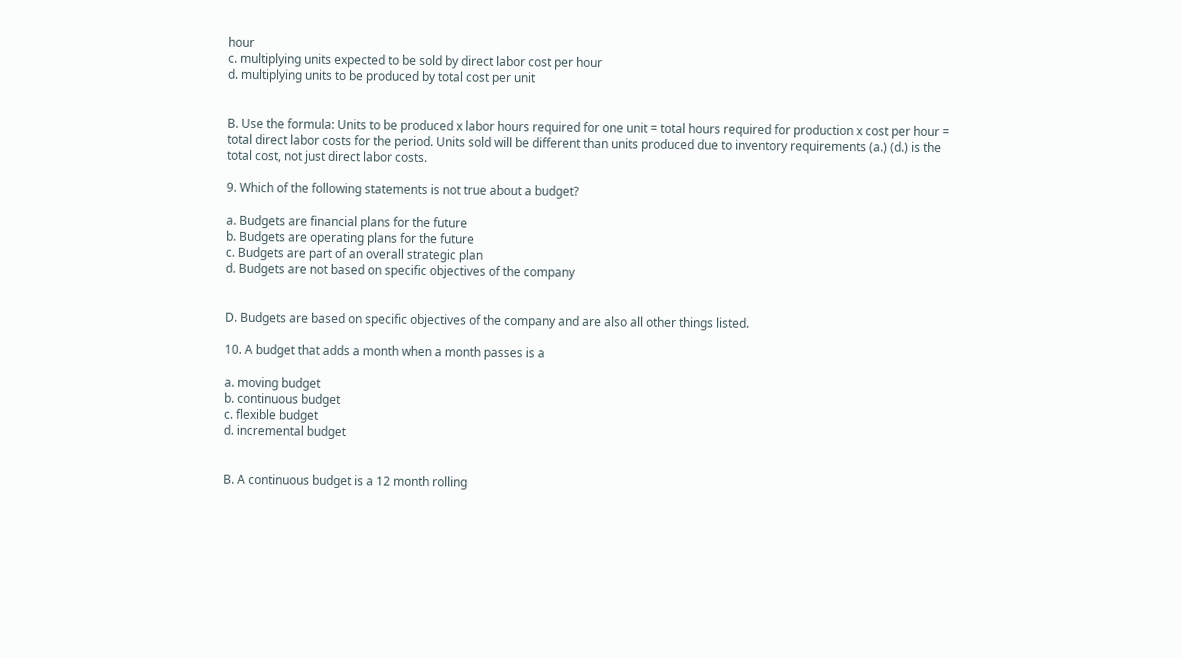hour
c. multiplying units expected to be sold by direct labor cost per hour
d. multiplying units to be produced by total cost per unit


B. Use the formula: Units to be produced x labor hours required for one unit = total hours required for production x cost per hour = total direct labor costs for the period. Units sold will be different than units produced due to inventory requirements (a.) (d.) is the total cost, not just direct labor costs.

9. Which of the following statements is not true about a budget?

a. Budgets are financial plans for the future
b. Budgets are operating plans for the future
c. Budgets are part of an overall strategic plan
d. Budgets are not based on specific objectives of the company


D. Budgets are based on specific objectives of the company and are also all other things listed.

10. A budget that adds a month when a month passes is a

a. moving budget
b. continuous budget
c. flexible budget
d. incremental budget


B. A continuous budget is a 12 month rolling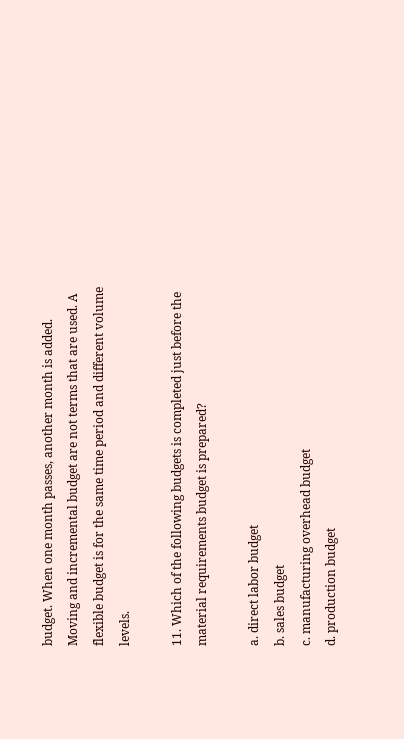budget. When one month passes, another month is added. Moving and incremental budget are not terms that are used. A flexible budget is for the same time period and different volume levels.

11. Which of the following budgets is completed just before the material requirements budget is prepared?

a. direct labor budget
b. sales budget
c. manufacturing overhead budget
d. production budget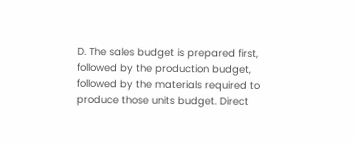D. The sales budget is prepared first, followed by the production budget, followed by the materials required to produce those units budget. Direct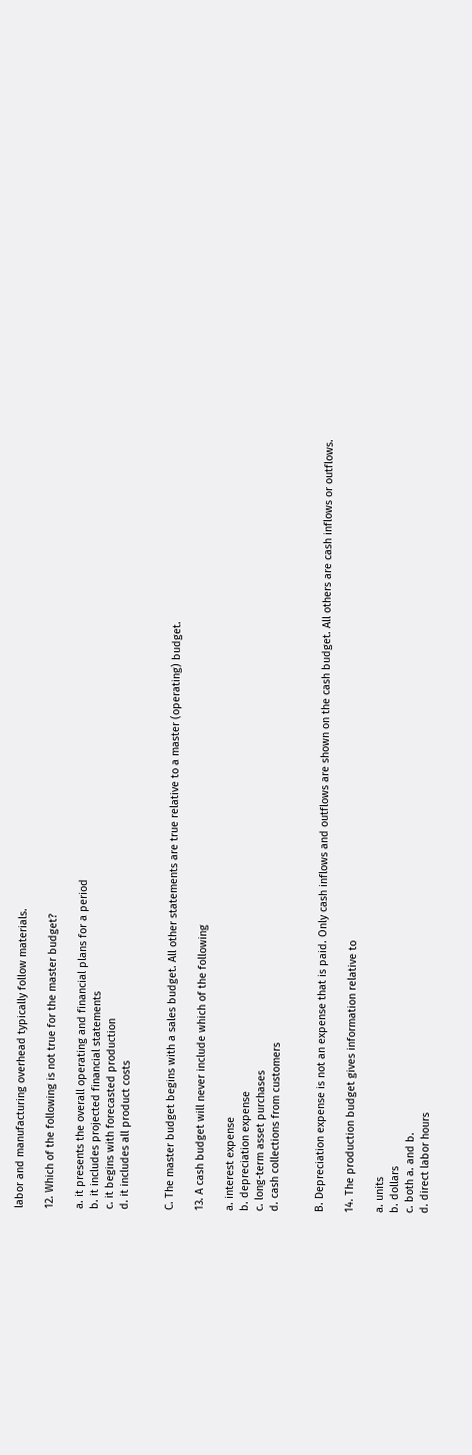labor and manufacturing overhead typically follow materials.

12. Which of the following is not true for the master budget?

a. it presents the overall operating and financial plans for a period
b. it includes projected financial statements
c. it begins with forecasted production
d. it includes all product costs


C. The master budget begins with a sales budget. All other statements are true relative to a master (operating) budget.

13. A cash budget will never include which of the following

a. interest expense
b. depreciation expense
c. long-term asset purchases
d. cash collections from customers


B. Depreciation expense is not an expense that is paid. Only cash inflows and outflows are shown on the cash budget. All others are cash inflows or outflows.

14. The production budget gives information relative to

a. units
b. dollars
c. both a. and b.
d. direct labor hours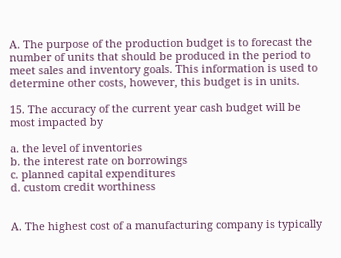A. The purpose of the production budget is to forecast the number of units that should be produced in the period to meet sales and inventory goals. This information is used to determine other costs, however, this budget is in units.

15. The accuracy of the current year cash budget will be most impacted by

a. the level of inventories
b. the interest rate on borrowings
c. planned capital expenditures
d. custom credit worthiness


A. The highest cost of a manufacturing company is typically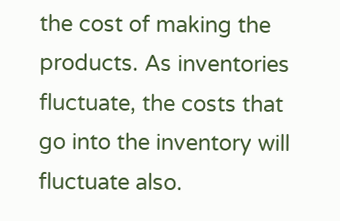the cost of making the products. As inventories fluctuate, the costs that go into the inventory will fluctuate also.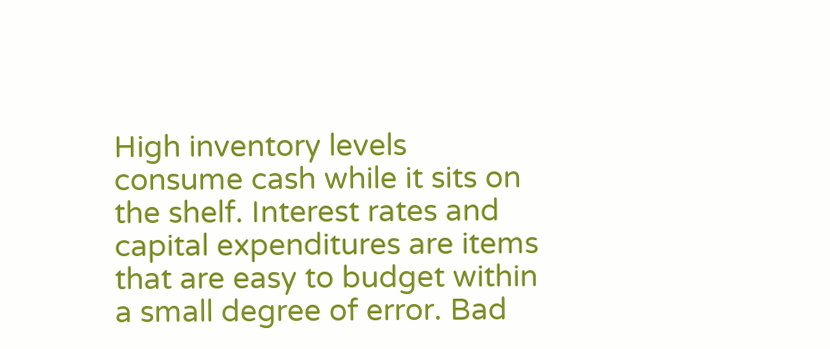High inventory levels consume cash while it sits on the shelf. Interest rates and capital expenditures are items that are easy to budget within a small degree of error. Bad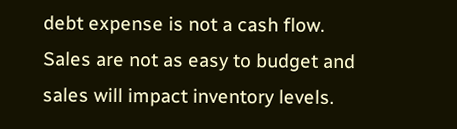debt expense is not a cash flow. Sales are not as easy to budget and sales will impact inventory levels.